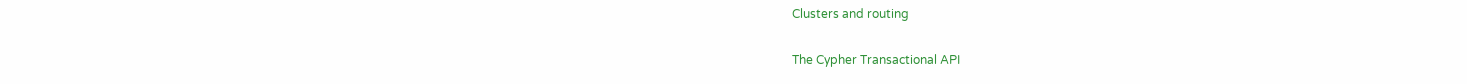Clusters and routing

The Cypher Transactional API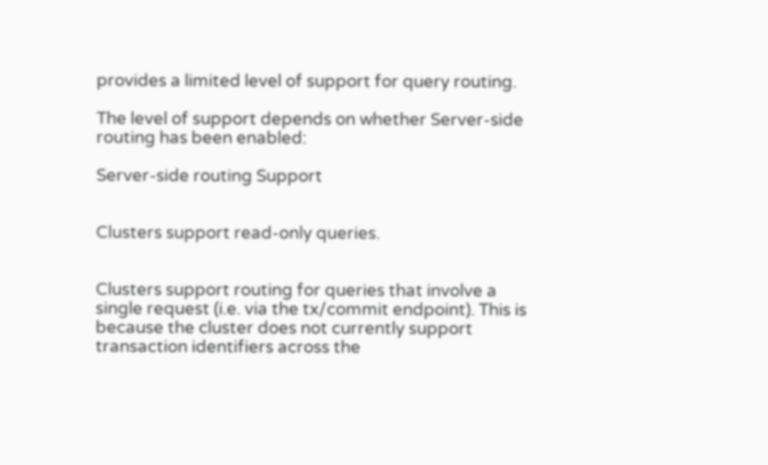provides a limited level of support for query routing.

The level of support depends on whether Server-side routing has been enabled:

Server-side routing Support


Clusters support read-only queries.


Clusters support routing for queries that involve a single request (i.e. via the tx/commit endpoint). This is because the cluster does not currently support transaction identifiers across the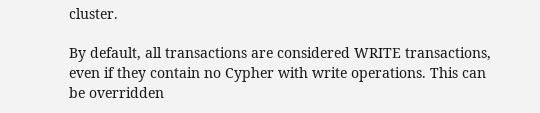cluster.

By default, all transactions are considered WRITE transactions, even if they contain no Cypher with write operations. This can be overridden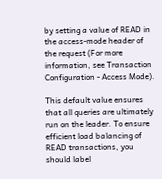by setting a value of READ in the access-mode header of the request (For more information, see Transaction Configuration - Access Mode).

This default value ensures that all queries are ultimately run on the leader. To ensure efficient load balancing of READ transactions, you should label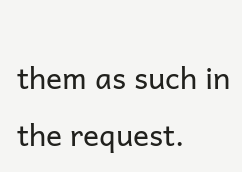them as such in the request.